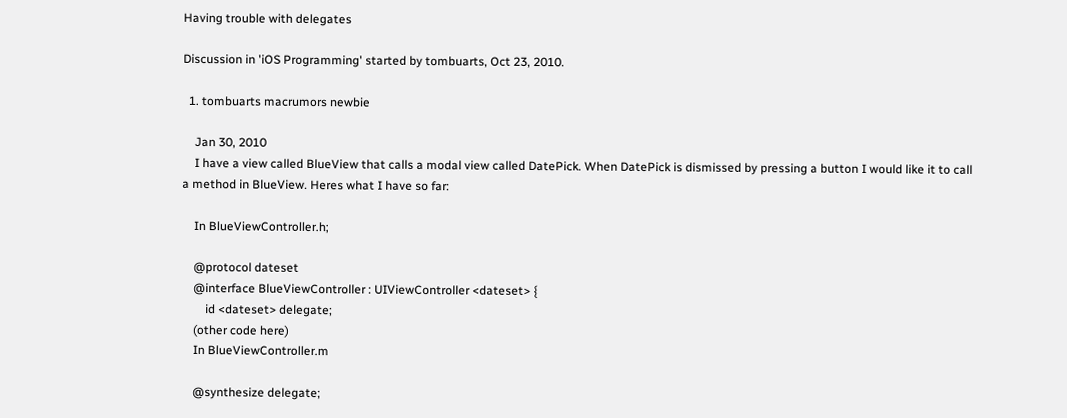Having trouble with delegates

Discussion in 'iOS Programming' started by tombuarts, Oct 23, 2010.

  1. tombuarts macrumors newbie

    Jan 30, 2010
    I have a view called BlueView that calls a modal view called DatePick. When DatePick is dismissed by pressing a button I would like it to call a method in BlueView. Heres what I have so far:

    In BlueViewController.h;

    @protocol dateset
    @interface BlueViewController : UIViewController <dateset> {
        id <dateset> delegate;
    (other code here)
    In BlueViewController.m

    @synthesize delegate;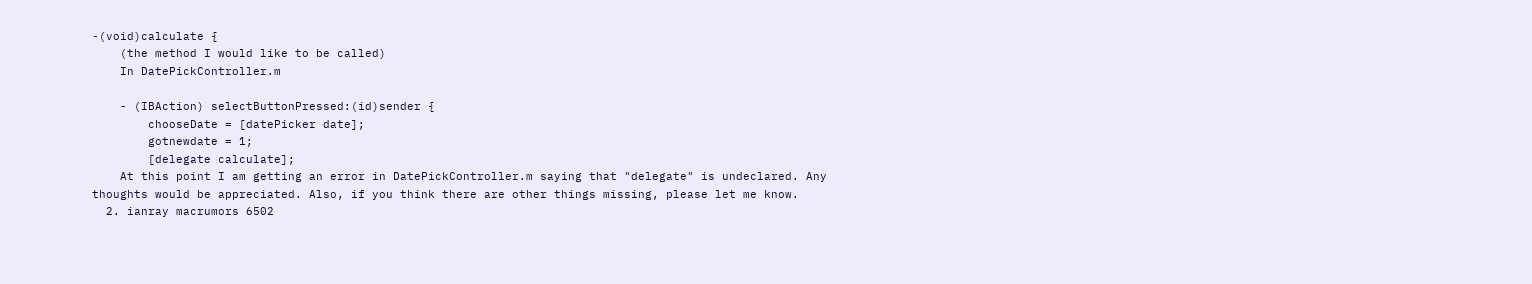-(void)calculate {
    (the method I would like to be called)
    In DatePickController.m

    - (IBAction) selectButtonPressed:(id)sender {
        chooseDate = [datePicker date];
        gotnewdate = 1;
        [delegate calculate];
    At this point I am getting an error in DatePickController.m saying that "delegate" is undeclared. Any thoughts would be appreciated. Also, if you think there are other things missing, please let me know.
  2. ianray macrumors 6502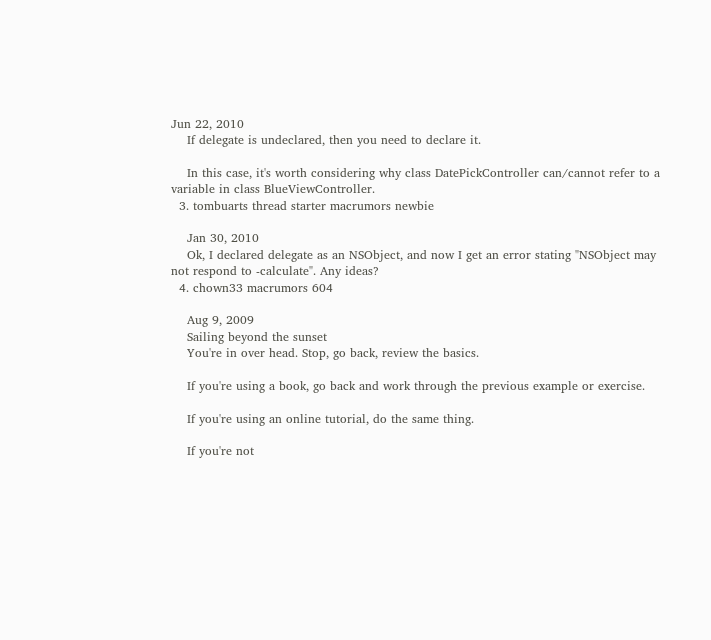Jun 22, 2010
    If delegate is undeclared, then you need to declare it.

    In this case, it's worth considering why class DatePickController can/cannot refer to a variable in class BlueViewController.
  3. tombuarts thread starter macrumors newbie

    Jan 30, 2010
    Ok, I declared delegate as an NSObject, and now I get an error stating "NSObject may not respond to -calculate". Any ideas?
  4. chown33 macrumors 604

    Aug 9, 2009
    Sailing beyond the sunset
    You're in over head. Stop, go back, review the basics.

    If you're using a book, go back and work through the previous example or exercise.

    If you're using an online tutorial, do the same thing.

    If you're not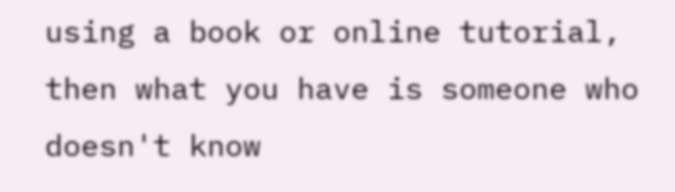using a book or online tutorial, then what you have is someone who doesn't know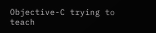Objective-C trying to teach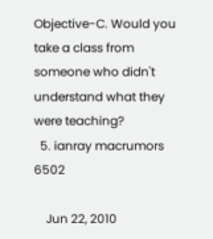Objective-C. Would you take a class from someone who didn't understand what they were teaching?
  5. ianray macrumors 6502

    Jun 22, 2010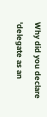Why did you declare 'delegate as an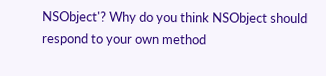NSObject'? Why do you think NSObject should respond to your own method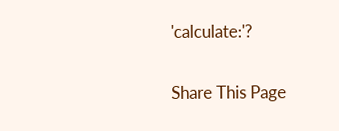'calculate:'?

Share This Page